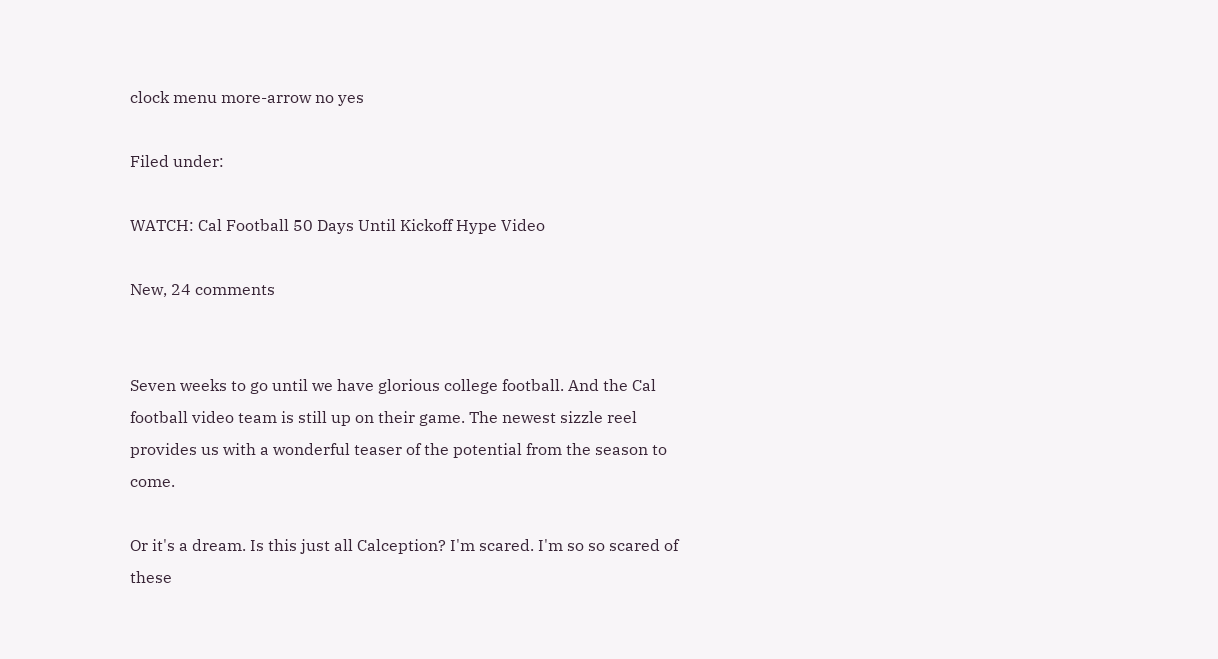clock menu more-arrow no yes

Filed under:

WATCH: Cal Football 50 Days Until Kickoff Hype Video

New, 24 comments


Seven weeks to go until we have glorious college football. And the Cal football video team is still up on their game. The newest sizzle reel provides us with a wonderful teaser of the potential from the season to come.

Or it's a dream. Is this just all Calception? I'm scared. I'm so so scared of these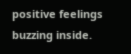positive feelings buzzing inside.